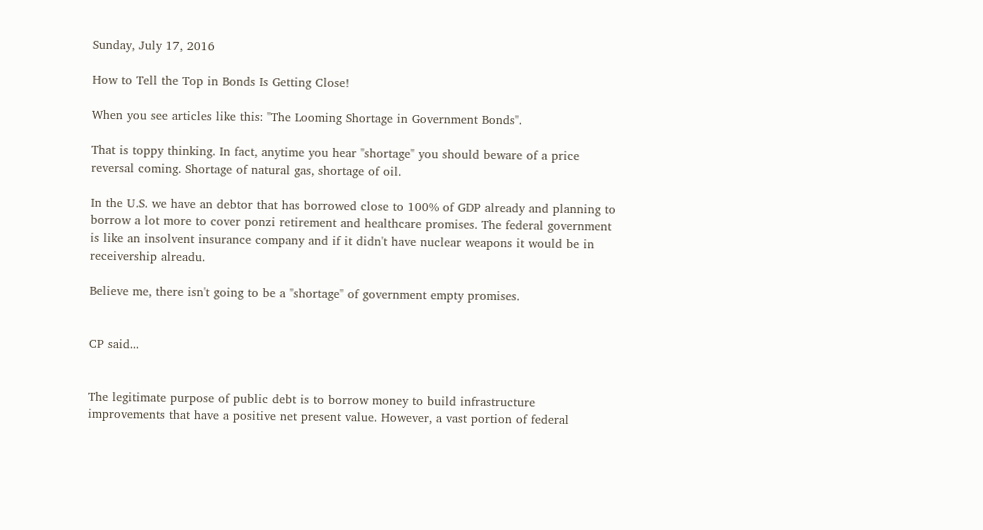Sunday, July 17, 2016

How to Tell the Top in Bonds Is Getting Close!

When you see articles like this: "The Looming Shortage in Government Bonds".

That is toppy thinking. In fact, anytime you hear "shortage" you should beware of a price reversal coming. Shortage of natural gas, shortage of oil.

In the U.S. we have an debtor that has borrowed close to 100% of GDP already and planning to borrow a lot more to cover ponzi retirement and healthcare promises. The federal government is like an insolvent insurance company and if it didn't have nuclear weapons it would be in receivership alreadu.

Believe me, there isn't going to be a "shortage" of government empty promises.


CP said...


The legitimate purpose of public debt is to borrow money to build infrastructure improvements that have a positive net present value. However, a vast portion of federal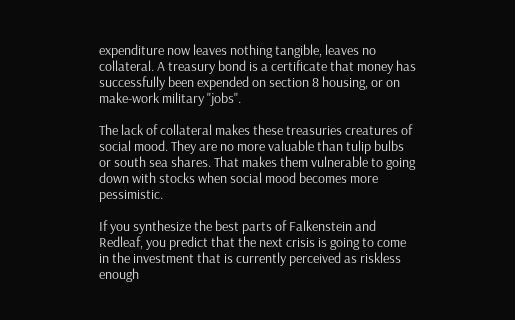expenditure now leaves nothing tangible, leaves no collateral. A treasury bond is a certificate that money has successfully been expended on section 8 housing, or on make-work military "jobs".

The lack of collateral makes these treasuries creatures of social mood. They are no more valuable than tulip bulbs or south sea shares. That makes them vulnerable to going down with stocks when social mood becomes more pessimistic.

If you synthesize the best parts of Falkenstein and Redleaf, you predict that the next crisis is going to come in the investment that is currently perceived as riskless enough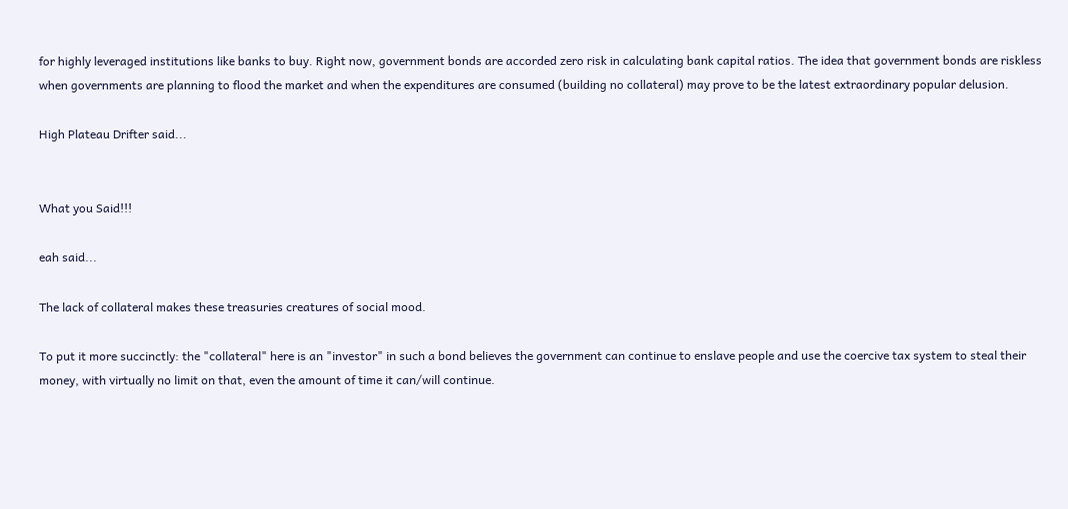for highly leveraged institutions like banks to buy. Right now, government bonds are accorded zero risk in calculating bank capital ratios. The idea that government bonds are riskless when governments are planning to flood the market and when the expenditures are consumed (building no collateral) may prove to be the latest extraordinary popular delusion.

High Plateau Drifter said...


What you Said!!!

eah said...

The lack of collateral makes these treasuries creatures of social mood.

To put it more succinctly: the "collateral" here is an "investor" in such a bond believes the government can continue to enslave people and use the coercive tax system to steal their money, with virtually no limit on that, even the amount of time it can/will continue.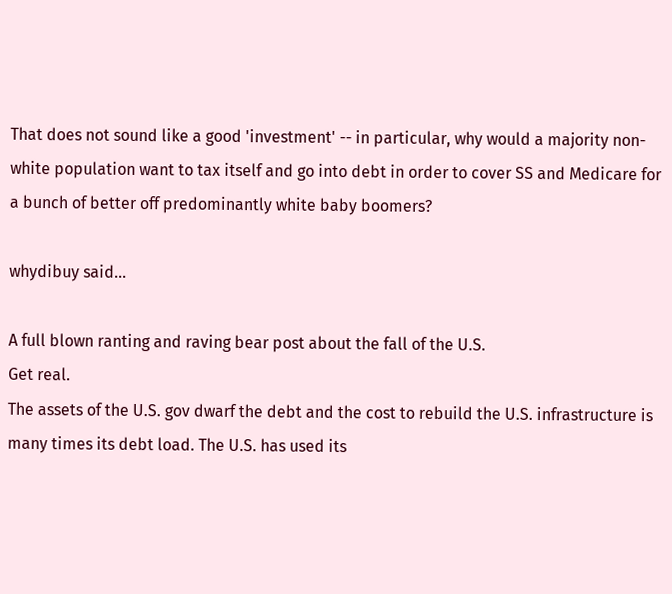That does not sound like a good 'investment' -- in particular, why would a majority non-white population want to tax itself and go into debt in order to cover SS and Medicare for a bunch of better off predominantly white baby boomers?

whydibuy said...

A full blown ranting and raving bear post about the fall of the U.S.
Get real.
The assets of the U.S. gov dwarf the debt and the cost to rebuild the U.S. infrastructure is many times its debt load. The U.S. has used its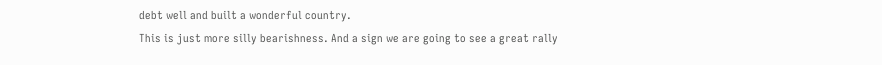debt well and built a wonderful country.
This is just more silly bearishness. And a sign we are going to see a great rally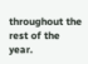throughout the rest of the year.